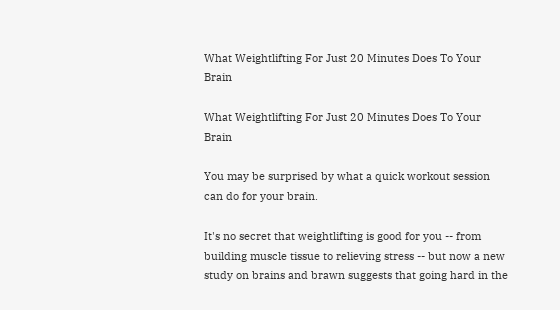What Weightlifting For Just 20 Minutes Does To Your Brain

What Weightlifting For Just 20 Minutes Does To Your Brain

You may be surprised by what a quick workout session can do for your brain.

It's no secret that weightlifting is good for you -- from building muscle tissue to relieving stress -- but now a new study on brains and brawn suggests that going hard in the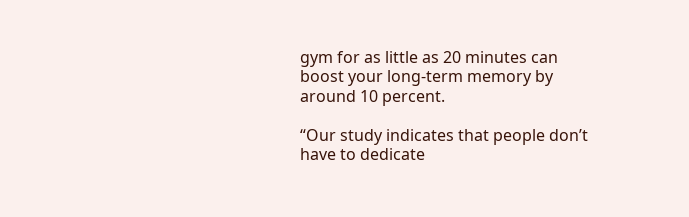gym for as little as 20 minutes can boost your long-term memory by around 10 percent.

“Our study indicates that people don’t have to dedicate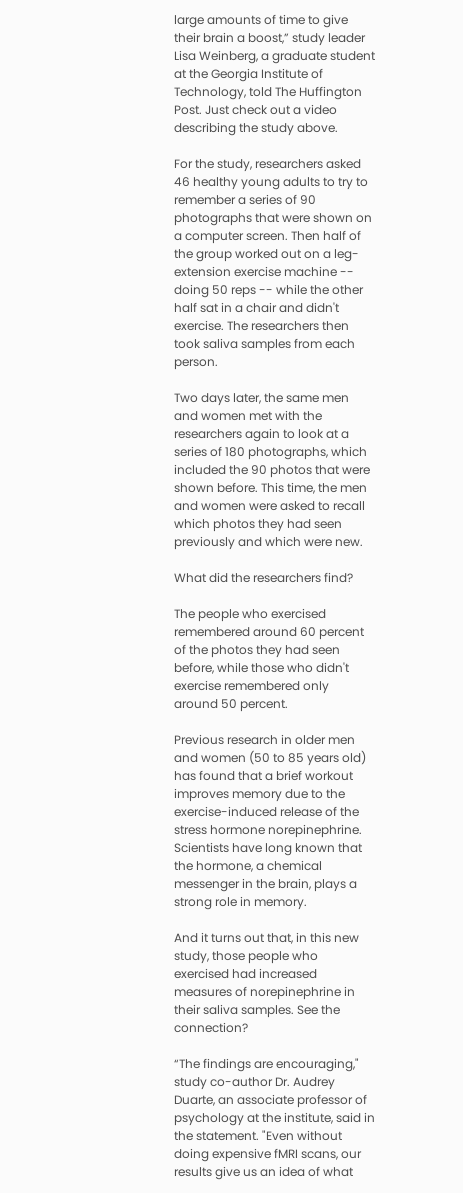large amounts of time to give their brain a boost,” study leader Lisa Weinberg, a graduate student at the Georgia Institute of Technology, told The Huffington Post. Just check out a video describing the study above.

For the study, researchers asked 46 healthy young adults to try to remember a series of 90 photographs that were shown on a computer screen. Then half of the group worked out on a leg-extension exercise machine -- doing 50 reps -- while the other half sat in a chair and didn't exercise. The researchers then took saliva samples from each person.

Two days later, the same men and women met with the researchers again to look at a series of 180 photographs, which included the 90 photos that were shown before. This time, the men and women were asked to recall which photos they had seen previously and which were new.

What did the researchers find?

The people who exercised remembered around 60 percent of the photos they had seen before, while those who didn't exercise remembered only around 50 percent.

Previous research in older men and women (50 to 85 years old) has found that a brief workout improves memory due to the exercise-induced release of the stress hormone norepinephrine. Scientists have long known that the hormone, a chemical messenger in the brain, plays a strong role in memory.

And it turns out that, in this new study, those people who exercised had increased measures of norepinephrine in their saliva samples. See the connection?

“The findings are encouraging," study co-author Dr. Audrey Duarte, an associate professor of psychology at the institute, said in the statement. "Even without doing expensive fMRI scans, our results give us an idea of what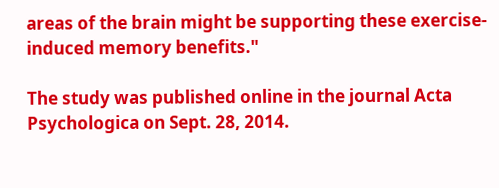areas of the brain might be supporting these exercise-induced memory benefits."

The study was published online in the journal Acta Psychologica on Sept. 28, 2014.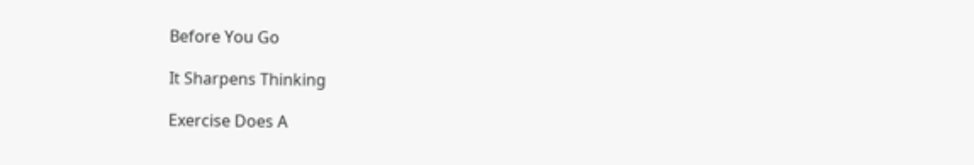Before You Go

It Sharpens Thinking

Exercise Does A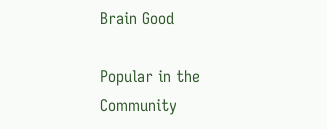Brain Good

Popular in the Community